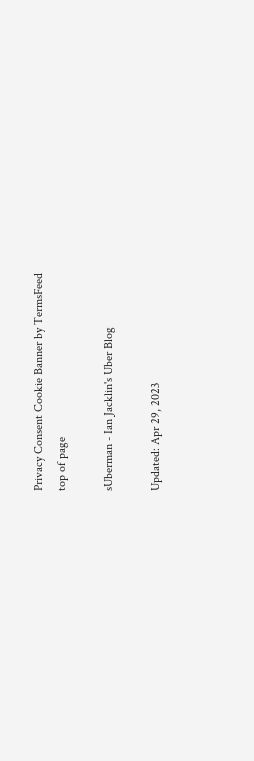Privacy Consent Cookie Banner by TermsFeed
top of page

sUberman - Ian Jacklin's Uber Blog

Updated: Apr 29, 2023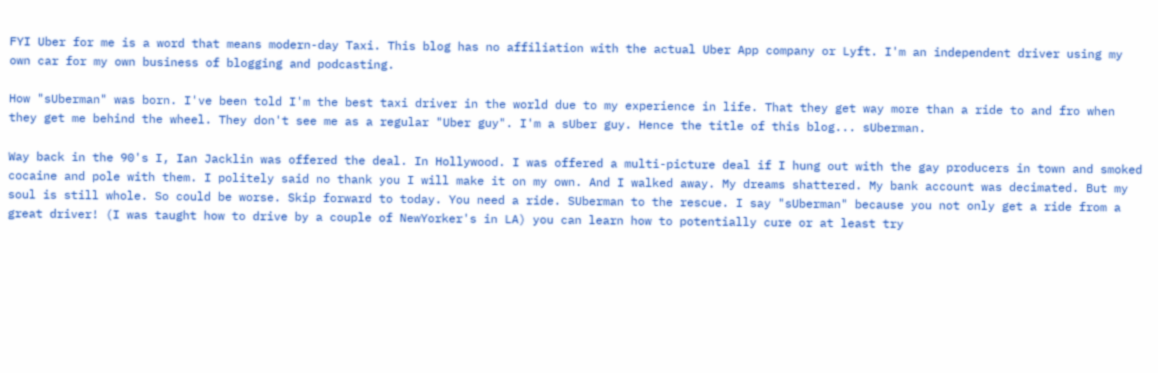FYI Uber for me is a word that means modern-day Taxi. This blog has no affiliation with the actual Uber App company or Lyft. I'm an independent driver using my own car for my own business of blogging and podcasting.

How "sUberman" was born. I've been told I'm the best taxi driver in the world due to my experience in life. That they get way more than a ride to and fro when they get me behind the wheel. They don't see me as a regular "Uber guy". I'm a sUber guy. Hence the title of this blog... sUberman.

Way back in the 90's I, Ian Jacklin was offered the deal. In Hollywood. I was offered a multi-picture deal if I hung out with the gay producers in town and smoked cocaine and pole with them. I politely said no thank you I will make it on my own. And I walked away. My dreams shattered. My bank account was decimated. But my soul is still whole. So could be worse. Skip forward to today. You need a ride. SUberman to the rescue. I say "sUberman" because you not only get a ride from a great driver! (I was taught how to drive by a couple of NewYorker's in LA) you can learn how to potentially cure or at least try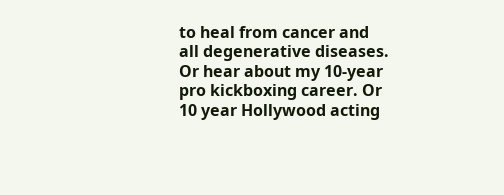to heal from cancer and all degenerative diseases. Or hear about my 10-year pro kickboxing career. Or 10 year Hollywood acting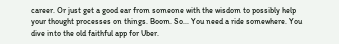career. Or just get a good ear from someone with the wisdom to possibly help your thought processes on things. Boom. So... You need a ride somewhere. You dive into the old faithful app for Uber.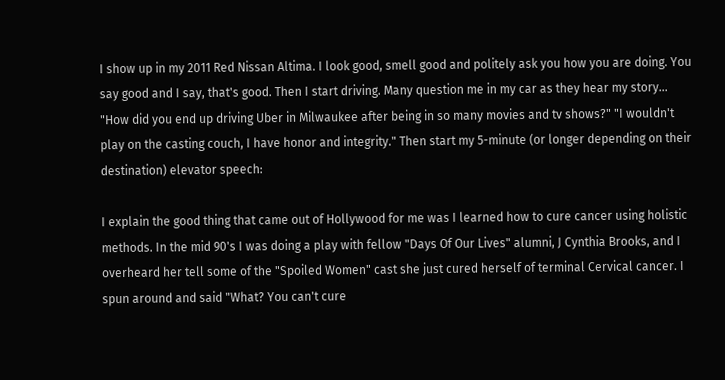I show up in my 2011 Red Nissan Altima. I look good, smell good and politely ask you how you are doing. You say good and I say, that's good. Then I start driving. Many question me in my car as they hear my story... "How did you end up driving Uber in Milwaukee after being in so many movies and tv shows?" "I wouldn't play on the casting couch, I have honor and integrity." Then start my 5-minute (or longer depending on their destination) elevator speech:

I explain the good thing that came out of Hollywood for me was I learned how to cure cancer using holistic methods. In the mid 90's I was doing a play with fellow "Days Of Our Lives" alumni, J Cynthia Brooks, and I overheard her tell some of the "Spoiled Women" cast she just cured herself of terminal Cervical cancer. I spun around and said "What? You can't cure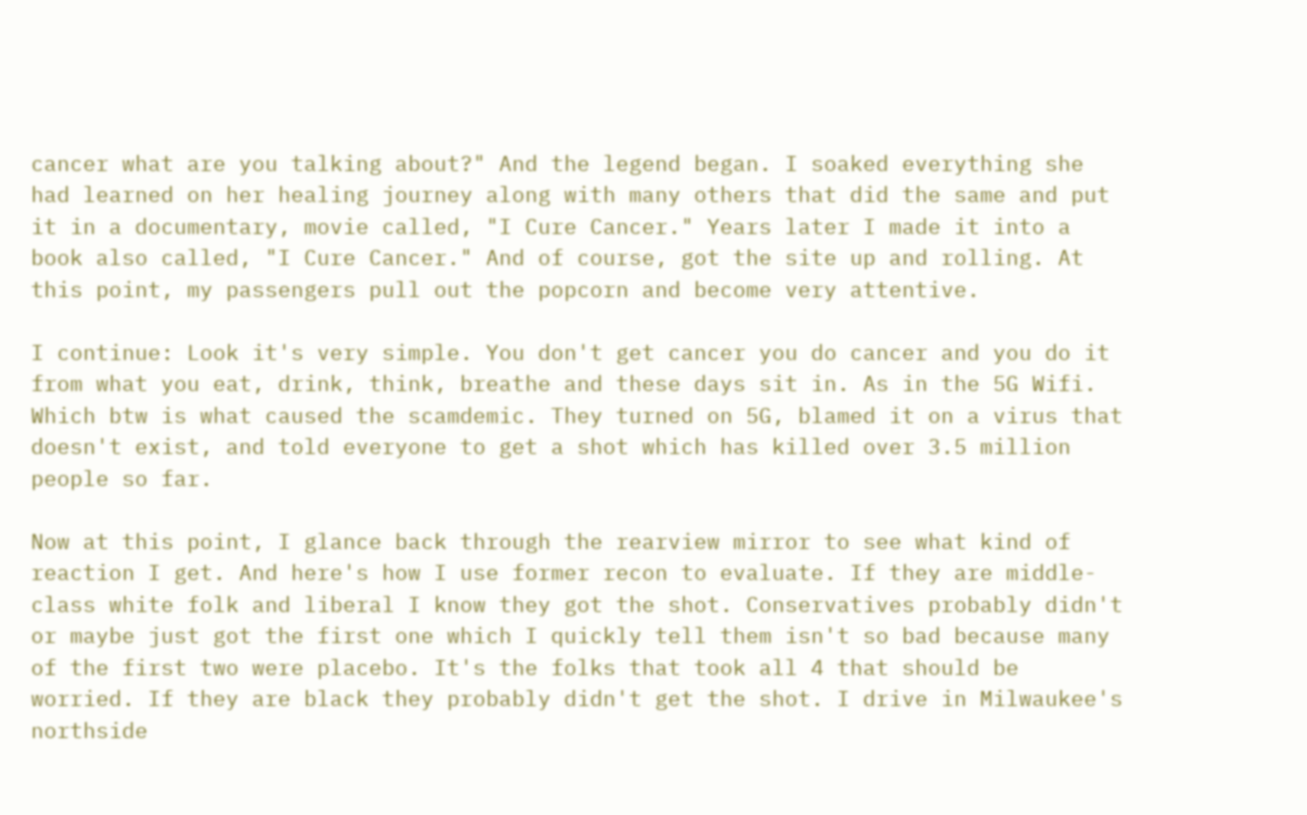cancer what are you talking about?" And the legend began. I soaked everything she had learned on her healing journey along with many others that did the same and put it in a documentary, movie called, "I Cure Cancer." Years later I made it into a book also called, "I Cure Cancer." And of course, got the site up and rolling. At this point, my passengers pull out the popcorn and become very attentive.

I continue: Look it's very simple. You don't get cancer you do cancer and you do it from what you eat, drink, think, breathe and these days sit in. As in the 5G Wifi. Which btw is what caused the scamdemic. They turned on 5G, blamed it on a virus that doesn't exist, and told everyone to get a shot which has killed over 3.5 million people so far.

Now at this point, I glance back through the rearview mirror to see what kind of reaction I get. And here's how I use former recon to evaluate. If they are middle-class white folk and liberal I know they got the shot. Conservatives probably didn't or maybe just got the first one which I quickly tell them isn't so bad because many of the first two were placebo. It's the folks that took all 4 that should be worried. If they are black they probably didn't get the shot. I drive in Milwaukee's northside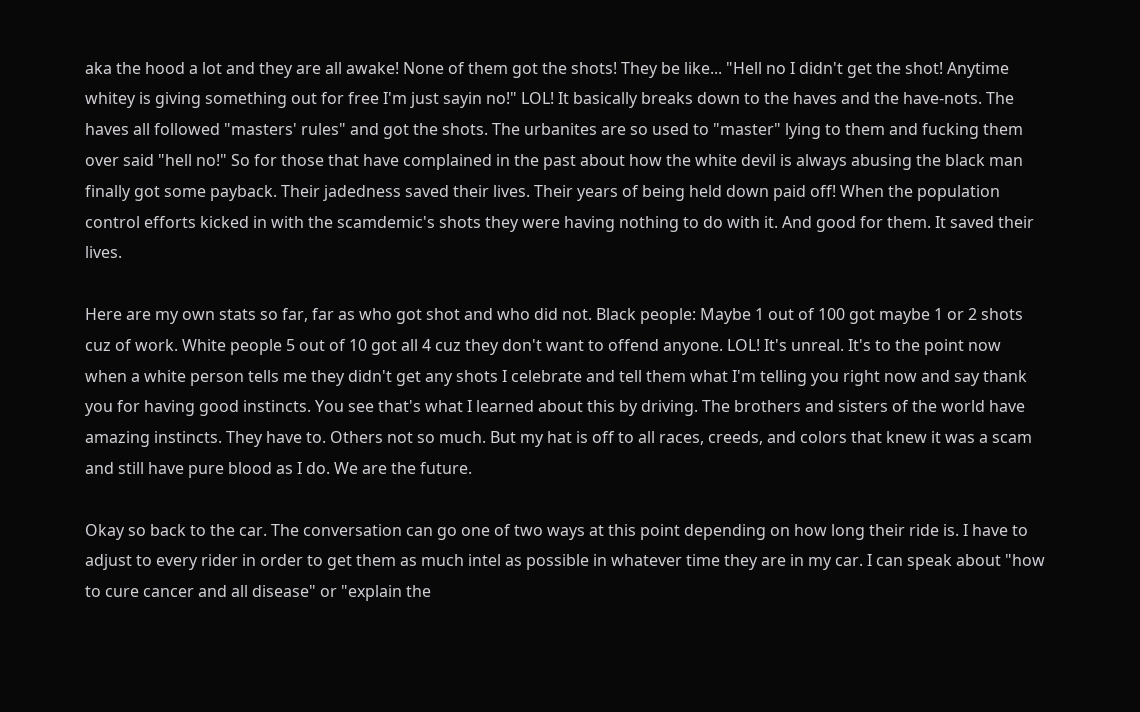aka the hood a lot and they are all awake! None of them got the shots! They be like... "Hell no I didn't get the shot! Anytime whitey is giving something out for free I'm just sayin no!" LOL! It basically breaks down to the haves and the have-nots. The haves all followed "masters' rules" and got the shots. The urbanites are so used to "master" lying to them and fucking them over said "hell no!" So for those that have complained in the past about how the white devil is always abusing the black man finally got some payback. Their jadedness saved their lives. Their years of being held down paid off! When the population control efforts kicked in with the scamdemic's shots they were having nothing to do with it. And good for them. It saved their lives.

Here are my own stats so far, far as who got shot and who did not. Black people: Maybe 1 out of 100 got maybe 1 or 2 shots cuz of work. White people 5 out of 10 got all 4 cuz they don't want to offend anyone. LOL! It's unreal. It's to the point now when a white person tells me they didn't get any shots I celebrate and tell them what I'm telling you right now and say thank you for having good instincts. You see that's what I learned about this by driving. The brothers and sisters of the world have amazing instincts. They have to. Others not so much. But my hat is off to all races, creeds, and colors that knew it was a scam and still have pure blood as I do. We are the future.

Okay so back to the car. The conversation can go one of two ways at this point depending on how long their ride is. I have to adjust to every rider in order to get them as much intel as possible in whatever time they are in my car. I can speak about "how to cure cancer and all disease" or "explain the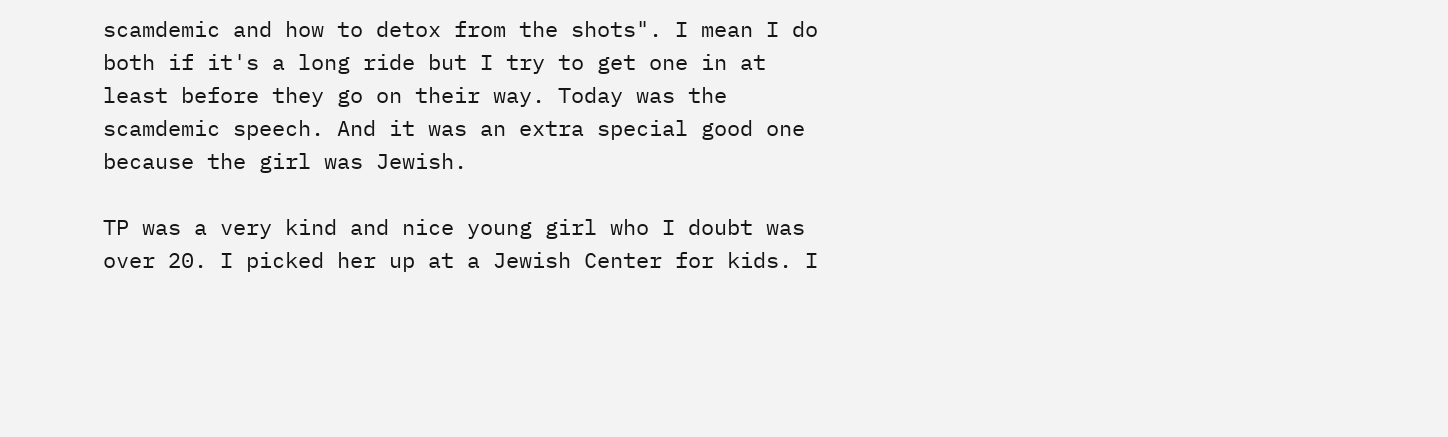scamdemic and how to detox from the shots". I mean I do both if it's a long ride but I try to get one in at least before they go on their way. Today was the scamdemic speech. And it was an extra special good one because the girl was Jewish.

TP was a very kind and nice young girl who I doubt was over 20. I picked her up at a Jewish Center for kids. I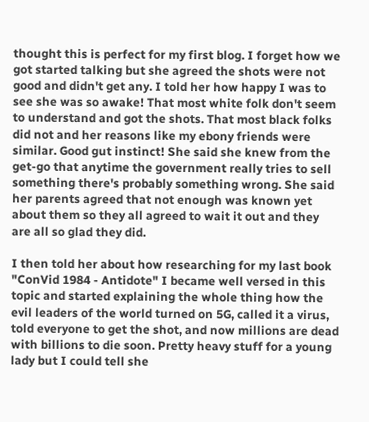thought this is perfect for my first blog. I forget how we got started talking but she agreed the shots were not good and didn't get any. I told her how happy I was to see she was so awake! That most white folk don't seem to understand and got the shots. That most black folks did not and her reasons like my ebony friends were similar. Good gut instinct! She said she knew from the get-go that anytime the government really tries to sell something there's probably something wrong. She said her parents agreed that not enough was known yet about them so they all agreed to wait it out and they are all so glad they did.

I then told her about how researching for my last book "ConVid 1984 - Antidote" I became well versed in this topic and started explaining the whole thing how the evil leaders of the world turned on 5G, called it a virus, told everyone to get the shot, and now millions are dead with billions to die soon. Pretty heavy stuff for a young lady but I could tell she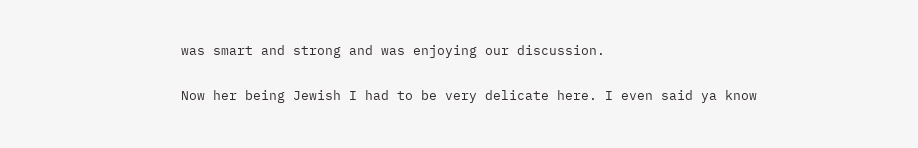was smart and strong and was enjoying our discussion.

Now her being Jewish I had to be very delicate here. I even said ya know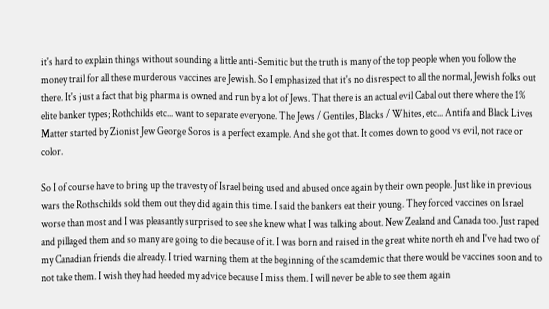it's hard to explain things without sounding a little anti-Semitic but the truth is many of the top people when you follow the money trail for all these murderous vaccines are Jewish. So I emphasized that it's no disrespect to all the normal, Jewish folks out there. It's just a fact that big pharma is owned and run by a lot of Jews. That there is an actual evil Cabal out there where the 1% elite banker types; Rothchilds etc... want to separate everyone. The Jews / Gentiles, Blacks / Whites, etc... Antifa and Black Lives Matter started by Zionist Jew George Soros is a perfect example. And she got that. It comes down to good vs evil, not race or color.

So I of course have to bring up the travesty of Israel being used and abused once again by their own people. Just like in previous wars the Rothschilds sold them out they did again this time. I said the bankers eat their young. They forced vaccines on Israel worse than most and I was pleasantly surprised to see she knew what I was talking about. New Zealand and Canada too. Just raped and pillaged them and so many are going to die because of it. I was born and raised in the great white north eh and I've had two of my Canadian friends die already. I tried warning them at the beginning of the scamdemic that there would be vaccines soon and to not take them. I wish they had heeded my advice because I miss them. I will never be able to see them again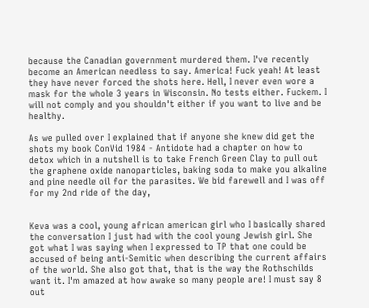because the Canadian government murdered them. I've recently become an American needless to say. America! Fuck yeah! At least they have never forced the shots here. Hell, I never even wore a mask for the whole 3 years in Wisconsin. No tests either. Fuckem. I will not comply and you shouldn't either if you want to live and be healthy.

As we pulled over I explained that if anyone she knew did get the shots my book ConVid 1984 - Antidote had a chapter on how to detox which in a nutshell is to take French Green Clay to pull out the graphene oxide nanoparticles, baking soda to make you alkaline and pine needle oil for the parasites. We bid farewell and I was off for my 2nd ride of the day,


Keva was a cool, young african american girl who I basically shared the conversation I just had with the cool young Jewish girl. She got what I was saying when I expressed to TP that one could be accused of being anti-Semitic when describing the current affairs of the world. She also got that, that is the way the Rothschilds want it. I'm amazed at how awake so many people are! I must say 8 out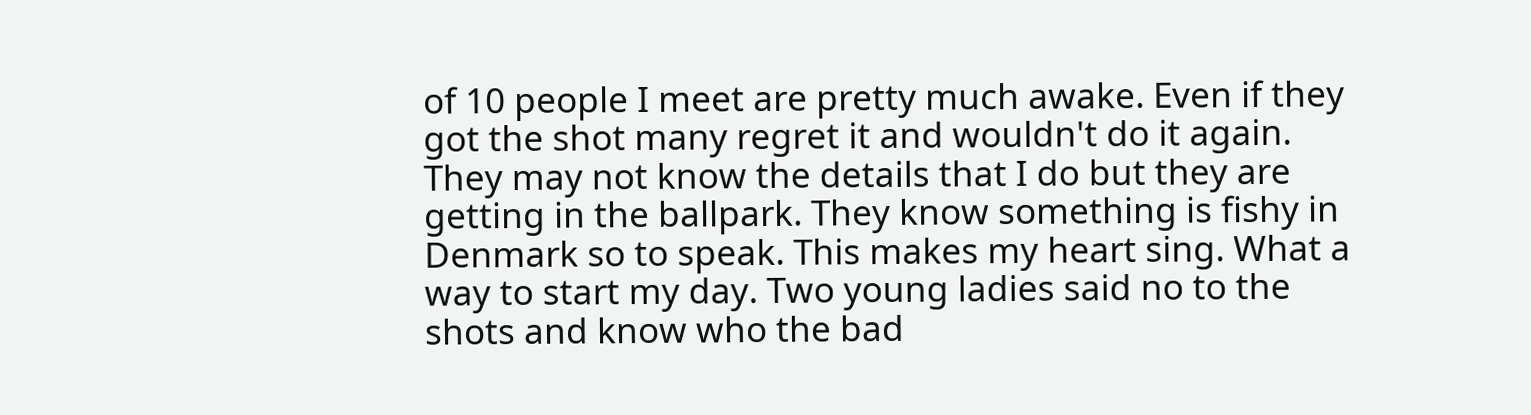of 10 people I meet are pretty much awake. Even if they got the shot many regret it and wouldn't do it again. They may not know the details that I do but they are getting in the ballpark. They know something is fishy in Denmark so to speak. This makes my heart sing. What a way to start my day. Two young ladies said no to the shots and know who the bad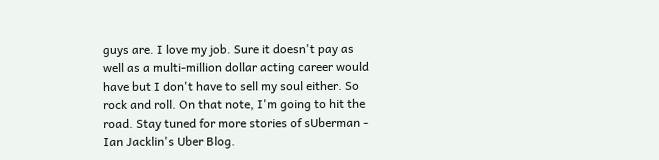guys are. I love my job. Sure it doesn't pay as well as a multi-million dollar acting career would have but I don't have to sell my soul either. So rock and roll. On that note, I'm going to hit the road. Stay tuned for more stories of sUberman - Ian Jacklin's Uber Blog.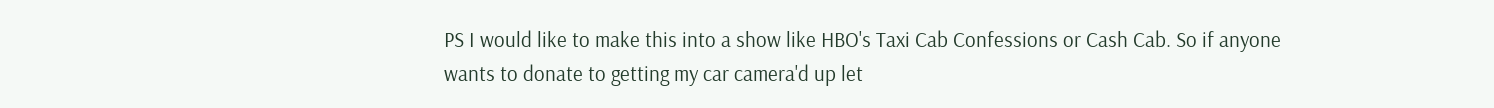PS I would like to make this into a show like HBO's Taxi Cab Confessions or Cash Cab. So if anyone wants to donate to getting my car camera'd up let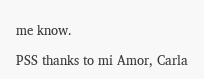me know.

PSS thanks to mi Amor, Carla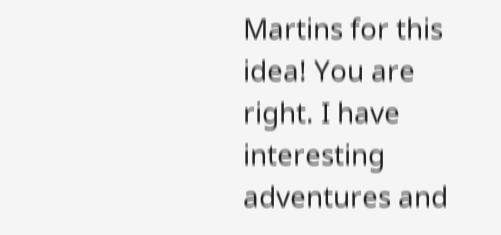Martins for this idea! You are right. I have interesting adventures and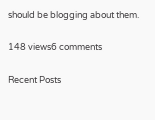should be blogging about them.

148 views6 comments

Recent Posts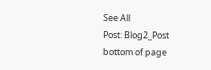See All
Post: Blog2_Post
bottom of page